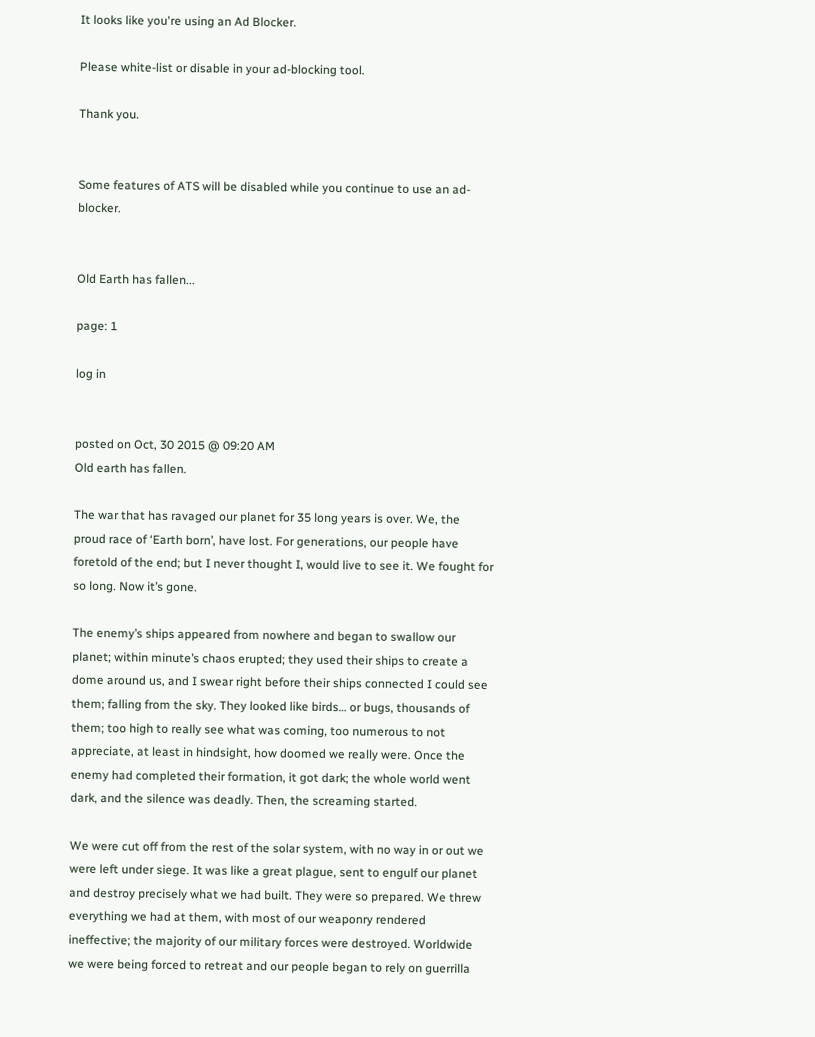It looks like you're using an Ad Blocker.

Please white-list or disable in your ad-blocking tool.

Thank you.


Some features of ATS will be disabled while you continue to use an ad-blocker.


Old Earth has fallen...

page: 1

log in


posted on Oct, 30 2015 @ 09:20 AM
Old earth has fallen.

The war that has ravaged our planet for 35 long years is over. We, the proud race of ‘Earth born’, have lost. For generations, our people have foretold of the end; but I never thought I, would live to see it. We fought for so long. Now it’s gone.

The enemy’s ships appeared from nowhere and began to swallow our planet; within minute’s chaos erupted; they used their ships to create a dome around us, and I swear right before their ships connected I could see them; falling from the sky. They looked like birds… or bugs, thousands of them; too high to really see what was coming, too numerous to not appreciate, at least in hindsight, how doomed we really were. Once the enemy had completed their formation, it got dark; the whole world went dark, and the silence was deadly. Then, the screaming started.

We were cut off from the rest of the solar system, with no way in or out we were left under siege. It was like a great plague, sent to engulf our planet and destroy precisely what we had built. They were so prepared. We threw everything we had at them, with most of our weaponry rendered ineffective; the majority of our military forces were destroyed. Worldwide we were being forced to retreat and our people began to rely on guerrilla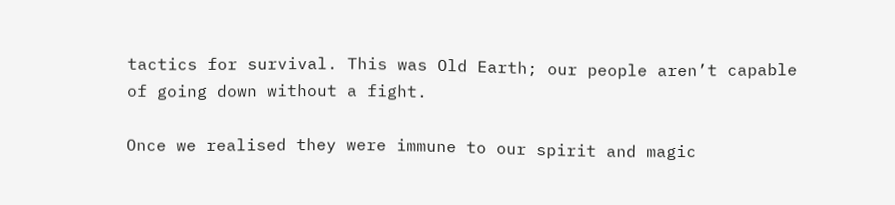tactics for survival. This was Old Earth; our people aren’t capable of going down without a fight.

Once we realised they were immune to our spirit and magic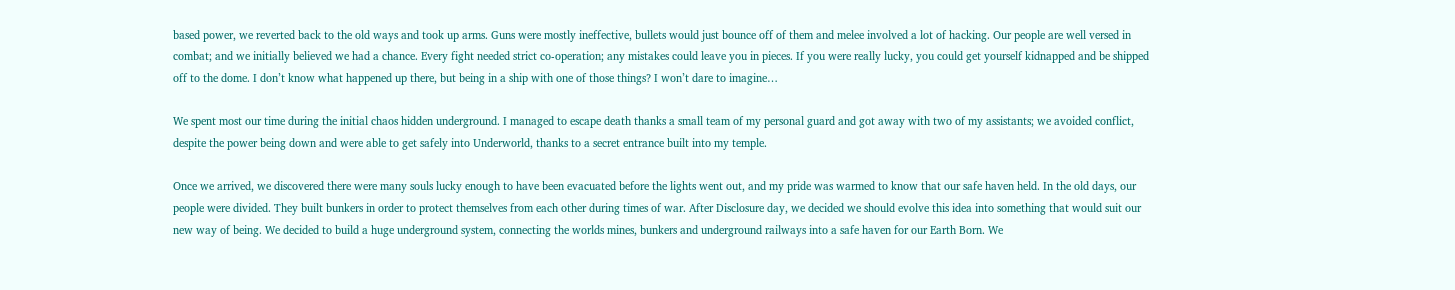based power, we reverted back to the old ways and took up arms. Guns were mostly ineffective, bullets would just bounce off of them and melee involved a lot of hacking. Our people are well versed in combat; and we initially believed we had a chance. Every fight needed strict co-operation; any mistakes could leave you in pieces. If you were really lucky, you could get yourself kidnapped and be shipped off to the dome. I don’t know what happened up there, but being in a ship with one of those things? I won’t dare to imagine…

We spent most our time during the initial chaos hidden underground. I managed to escape death thanks a small team of my personal guard and got away with two of my assistants; we avoided conflict, despite the power being down and were able to get safely into Underworld, thanks to a secret entrance built into my temple.

Once we arrived, we discovered there were many souls lucky enough to have been evacuated before the lights went out, and my pride was warmed to know that our safe haven held. In the old days, our people were divided. They built bunkers in order to protect themselves from each other during times of war. After Disclosure day, we decided we should evolve this idea into something that would suit our new way of being. We decided to build a huge underground system, connecting the worlds mines, bunkers and underground railways into a safe haven for our Earth Born. We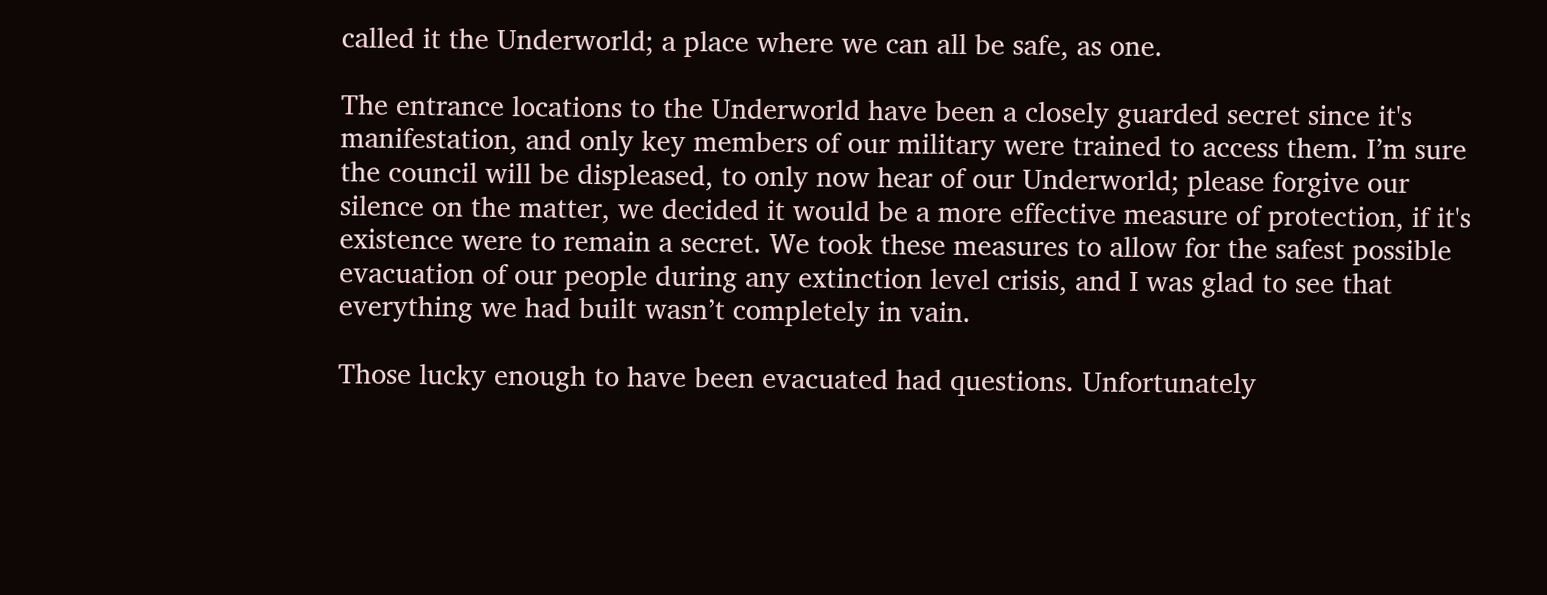called it the Underworld; a place where we can all be safe, as one.

The entrance locations to the Underworld have been a closely guarded secret since it's manifestation, and only key members of our military were trained to access them. I’m sure the council will be displeased, to only now hear of our Underworld; please forgive our silence on the matter, we decided it would be a more effective measure of protection, if it's existence were to remain a secret. We took these measures to allow for the safest possible evacuation of our people during any extinction level crisis, and I was glad to see that everything we had built wasn’t completely in vain.

Those lucky enough to have been evacuated had questions. Unfortunately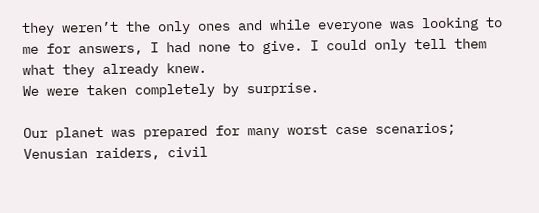they weren’t the only ones and while everyone was looking to me for answers, I had none to give. I could only tell them what they already knew.
We were taken completely by surprise.

Our planet was prepared for many worst case scenarios; Venusian raiders, civil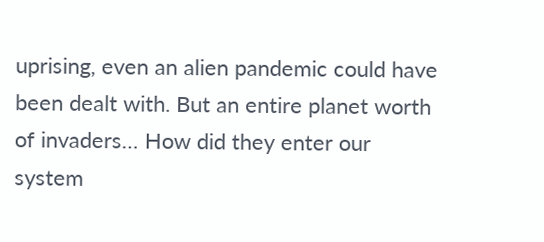uprising, even an alien pandemic could have been dealt with. But an entire planet worth of invaders… How did they enter our system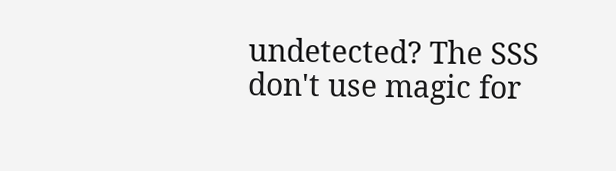undetected? The SSS don't use magic for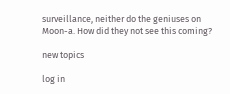surveillance, neither do the geniuses on Moon-a. How did they not see this coming?

new topics

log in